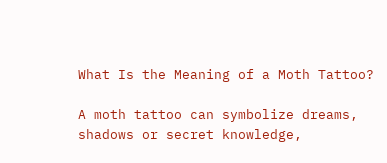What Is the Meaning of a Moth Tattoo?

A moth tattoo can symbolize dreams, shadows or secret knowledge,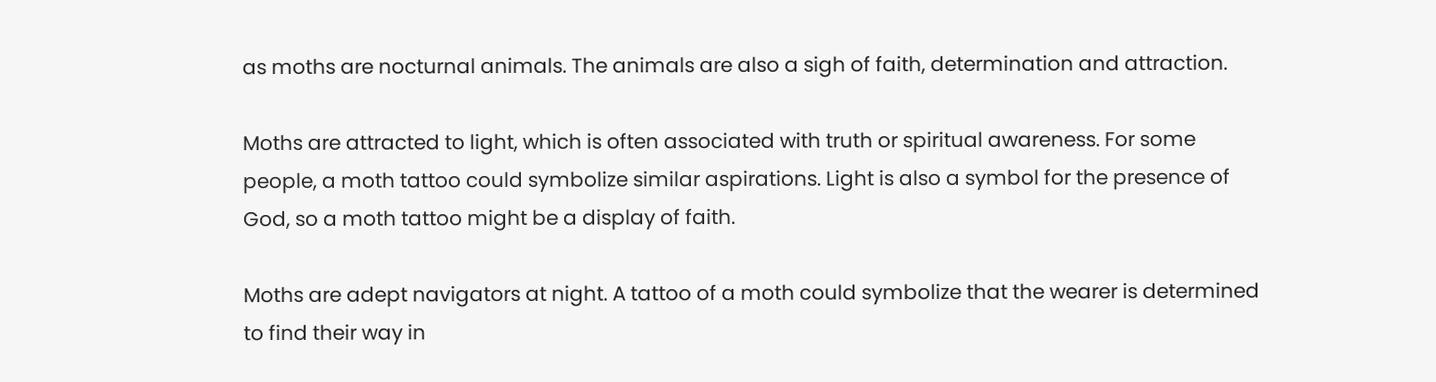as moths are nocturnal animals. The animals are also a sigh of faith, determination and attraction.

Moths are attracted to light, which is often associated with truth or spiritual awareness. For some people, a moth tattoo could symbolize similar aspirations. Light is also a symbol for the presence of God, so a moth tattoo might be a display of faith.

Moths are adept navigators at night. A tattoo of a moth could symbolize that the wearer is determined to find their way in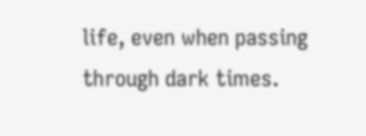life, even when passing through dark times.